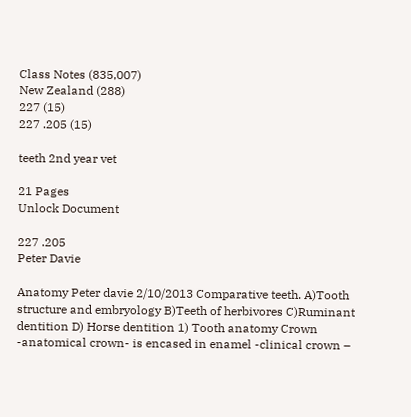Class Notes (835,007)
New Zealand (288)
227 (15)
227 .205 (15)

teeth 2nd year vet

21 Pages
Unlock Document

227 .205
Peter Davie

Anatomy Peter davie 2/10/2013 Comparative teeth. A)Tooth structure and embryology B)Teeth of herbivores C)Ruminant dentition D) Horse dentition 1) Tooth anatomy Crown -anatomical crown- is encased in enamel -clinical crown –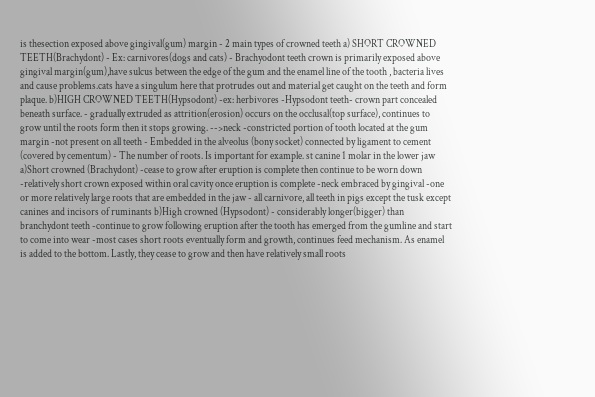is thesection exposed above gingival(gum) margin - 2 main types of crowned teeth a) SHORT CROWNED TEETH(Brachydont) - Ex: carnivores(dogs and cats) - Brachyodont teeth crown is primarily exposed above gingival margin(gum),have sulcus between the edge of the gum and the enamel line of the tooth , bacteria lives and cause problems.cats have a singulum here that protrudes out and material get caught on the teeth and form plaque. b)HIGH CROWNED TEETH(Hypsodont) -ex: herbivores -Hypsodont teeth- crown part concealed beneath surface. - gradually extruded as attrition(erosion) occurs on the occlusal(top surface), continues to grow until the roots form then it stops growing. -->neck -constricted portion of tooth located at the gum margin -not present on all teeth - Embedded in the alveolus (bony socket) connected by ligament to cement (covered by cementum) - The number of roots. Is important for example. st canine 1 molar in the lower jaw a)Short crowned (Brachydont) -cease to grow after eruption is complete then continue to be worn down -relatively short crown exposed within oral cavity once eruption is complete -neck embraced by gingival -one or more relatively large roots that are embedded in the jaw - all carnivore, all teeth in pigs except the tusk except canines and incisors of ruminants b)High crowned (Hypsodont) - considerably longer(bigger) than branchydont teeth -continue to grow following eruption after the tooth has emerged from the gumline and start to come into wear -most cases short roots eventually form and growth, continues feed mechanism. As enamel is added to the bottom. Lastly, they cease to grow and then have relatively small roots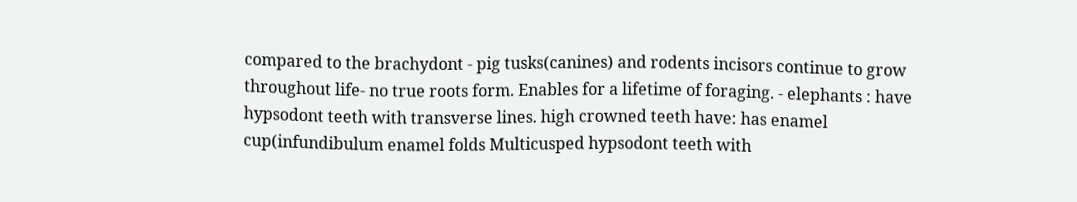compared to the brachydont - pig tusks(canines) and rodents incisors continue to grow throughout life- no true roots form. Enables for a lifetime of foraging. - elephants : have hypsodont teeth with transverse lines. high crowned teeth have: has enamel cup(infundibulum enamel folds Multicusped hypsodont teeth with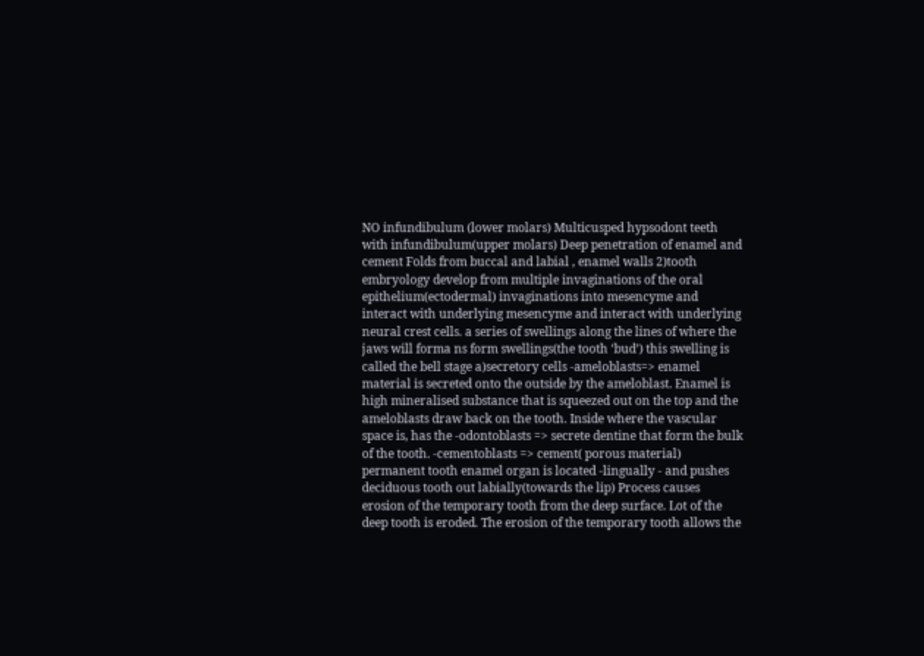NO infundibulum (lower molars) Multicusped hypsodont teeth with infundibulum(upper molars) Deep penetration of enamel and cement Folds from buccal and labial , enamel walls 2)tooth embryology develop from multiple invaginations of the oral epithelium(ectodermal) invaginations into mesencyme and interact with underlying mesencyme and interact with underlying neural crest cells. a series of swellings along the lines of where the jaws will forma ns form swellings(the tooth ‘bud’) this swelling is called the bell stage a)secretory cells -ameloblasts=> enamel material is secreted onto the outside by the ameloblast. Enamel is high mineralised substance that is squeezed out on the top and the ameloblasts draw back on the tooth. Inside where the vascular space is, has the -odontoblasts => secrete dentine that form the bulk of the tooth. -cementoblasts => cement( porous material) permanent tooth enamel organ is located -lingually - and pushes deciduous tooth out labially(towards the lip) Process causes erosion of the temporary tooth from the deep surface. Lot of the deep tooth is eroded. The erosion of the temporary tooth allows the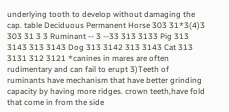underlying tooth to develop without damaging the cap. table Deciduous Permanent Horse 303 31*3(4)3 303 31 3 3 Ruminant -- 3 --33 313 3133 Pig 313 3143 313 3143 Dog 313 3142 313 3143 Cat 313 3131 312 3121 *canines in mares are often rudimentary and can fail to erupt 3)Teeth of ruminants have mechanism that have better grinding capacity by having more ridges. crown teeth,have fold that come in from the side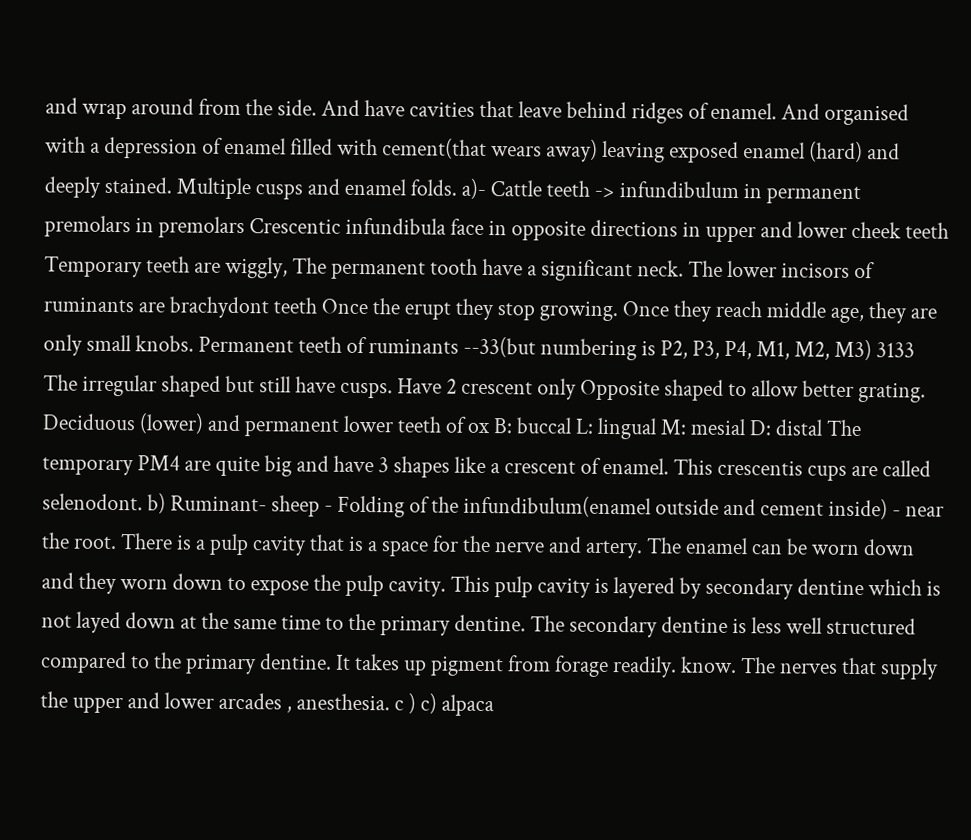and wrap around from the side. And have cavities that leave behind ridges of enamel. And organised with a depression of enamel filled with cement(that wears away) leaving exposed enamel (hard) and deeply stained. Multiple cusps and enamel folds. a)- Cattle teeth -> infundibulum in permanent premolars in premolars Crescentic infundibula face in opposite directions in upper and lower cheek teeth Temporary teeth are wiggly, The permanent tooth have a significant neck. The lower incisors of ruminants are brachydont teeth Once the erupt they stop growing. Once they reach middle age, they are only small knobs. Permanent teeth of ruminants --33(but numbering is P2, P3, P4, M1, M2, M3) 3133 The irregular shaped but still have cusps. Have 2 crescent only Opposite shaped to allow better grating. Deciduous (lower) and permanent lower teeth of ox B: buccal L: lingual M: mesial D: distal The temporary PM4 are quite big and have 3 shapes like a crescent of enamel. This crescentis cups are called selenodont. b) Ruminant- sheep - Folding of the infundibulum(enamel outside and cement inside) - near the root. There is a pulp cavity that is a space for the nerve and artery. The enamel can be worn down and they worn down to expose the pulp cavity. This pulp cavity is layered by secondary dentine which is not layed down at the same time to the primary dentine. The secondary dentine is less well structured compared to the primary dentine. It takes up pigment from forage readily. know. The nerves that supply the upper and lower arcades , anesthesia. c ) c) alpaca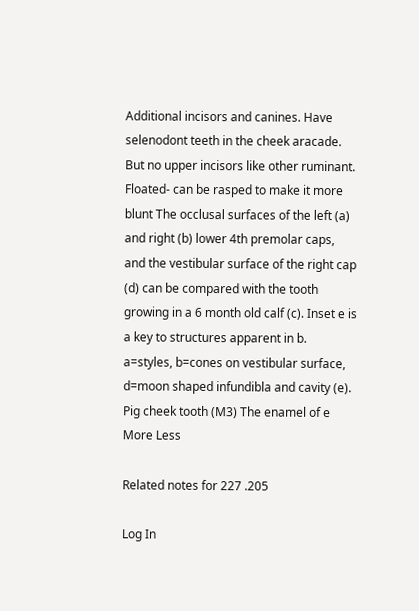Additional incisors and canines. Have selenodont teeth in the cheek aracade. But no upper incisors like other ruminant. Floated- can be rasped to make it more blunt The occlusal surfaces of the left (a) and right (b) lower 4th premolar caps, and the vestibular surface of the right cap (d) can be compared with the tooth growing in a 6 month old calf (c). Inset e is a key to structures apparent in b. a=styles, b=cones on vestibular surface, d=moon shaped infundibla and cavity (e). Pig cheek tooth (M3) The enamel of e
More Less

Related notes for 227 .205

Log In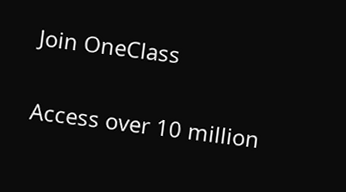Join OneClass

Access over 10 million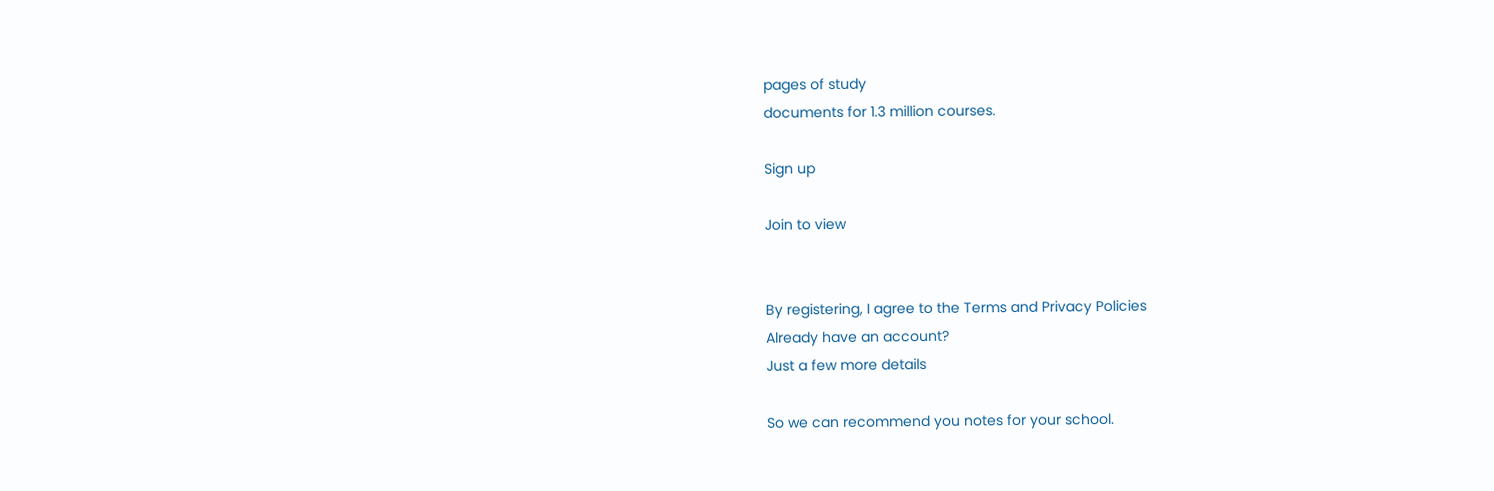pages of study
documents for 1.3 million courses.

Sign up

Join to view


By registering, I agree to the Terms and Privacy Policies
Already have an account?
Just a few more details

So we can recommend you notes for your school.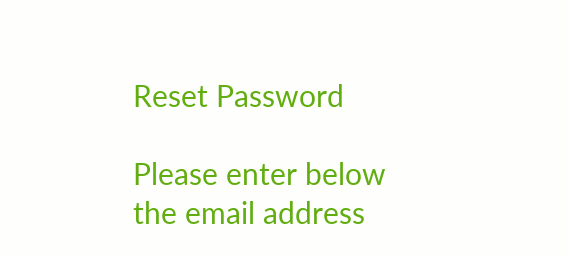Reset Password

Please enter below the email address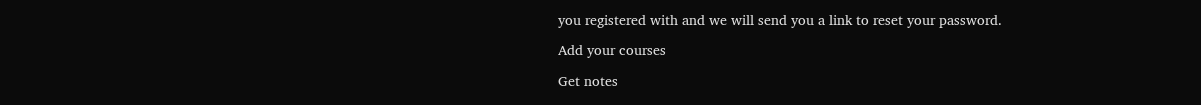you registered with and we will send you a link to reset your password.

Add your courses

Get notes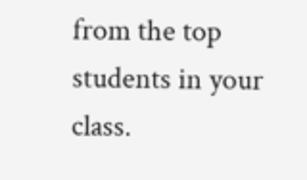from the top students in your class.